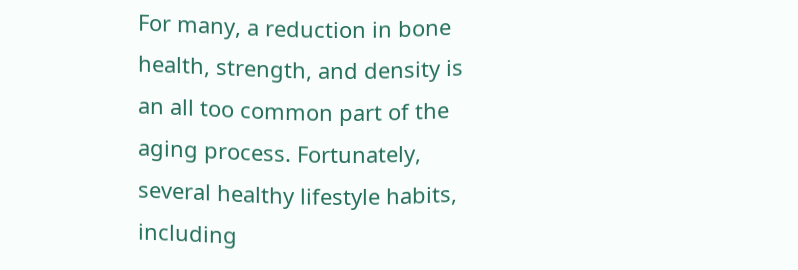For many, a reduction in bone health, strength, and density is an all too common part of the aging process. Fortunately, several healthy lifestyle habits, including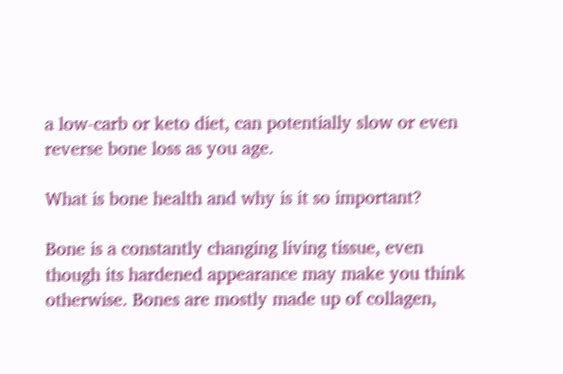a low-carb or keto diet, can potentially slow or even reverse bone loss as you age.

What is bone health and why is it so important?

Bone is a constantly changing living tissue, even though its hardened appearance may make you think otherwise. Bones are mostly made up of collagen,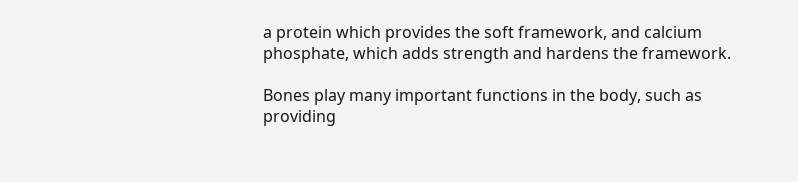a protein which provides the soft framework, and calcium phosphate, which adds strength and hardens the framework.

Bones play many important functions in the body, such as providing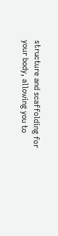structure and scaffolding for your body, allowing you to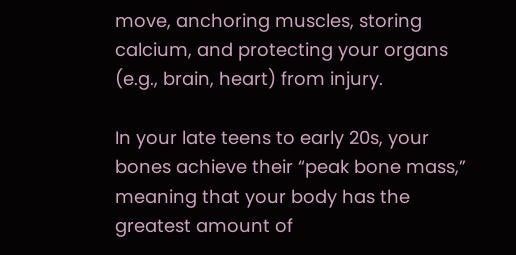move, anchoring muscles, storing calcium, and protecting your organs (e.g., brain, heart) from injury.

In your late teens to early 20s, your bones achieve their “peak bone mass,” meaning that your body has the greatest amount of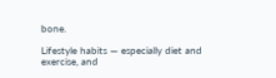bone.

Lifestyle habits — especially diet and exercise, and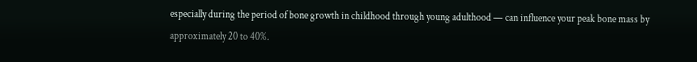especially during the period of bone growth in childhood through young adulthood — can influence your peak bone mass by approximately 20 to 40%.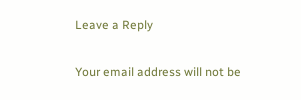Leave a Reply

Your email address will not be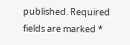published. Required fields are marked *